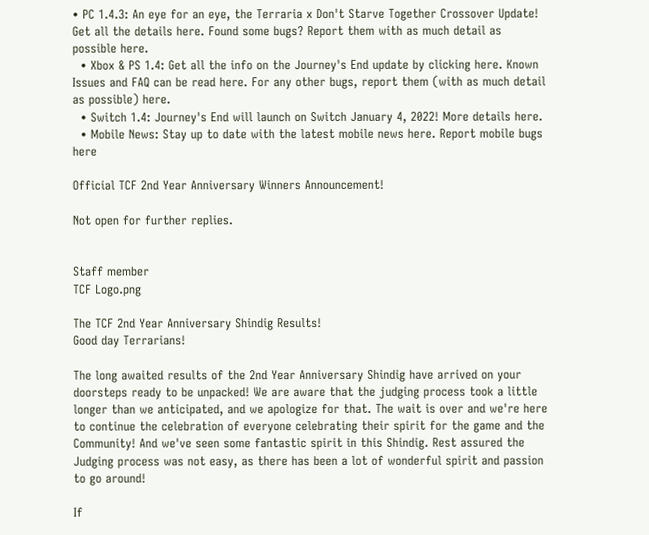• PC 1.4.3: An eye for an eye, the Terraria x Don't Starve Together Crossover Update! Get all the details here. Found some bugs? Report them with as much detail as possible here.
  • Xbox & PS 1.4: Get all the info on the Journey's End update by clicking here. Known Issues and FAQ can be read here. For any other bugs, report them (with as much detail as possible) here.
  • Switch 1.4: Journey's End will launch on Switch January 4, 2022! More details here.
  • Mobile News: Stay up to date with the latest mobile news here. Report mobile bugs here

Official TCF 2nd Year Anniversary Winners Announcement!

Not open for further replies.


Staff member
TCF Logo.png

The TCF 2nd Year Anniversary Shindig Results!
Good day Terrarians!

The long awaited results of the 2nd Year Anniversary Shindig have arrived on your doorsteps ready to be unpacked! We are aware that the judging process took a little longer than we anticipated, and we apologize for that. The wait is over and we're here to continue the celebration of everyone celebrating their spirit for the game and the Community! And we've seen some fantastic spirit in this Shindig. Rest assured the Judging process was not easy, as there has been a lot of wonderful spirit and passion to go around!

If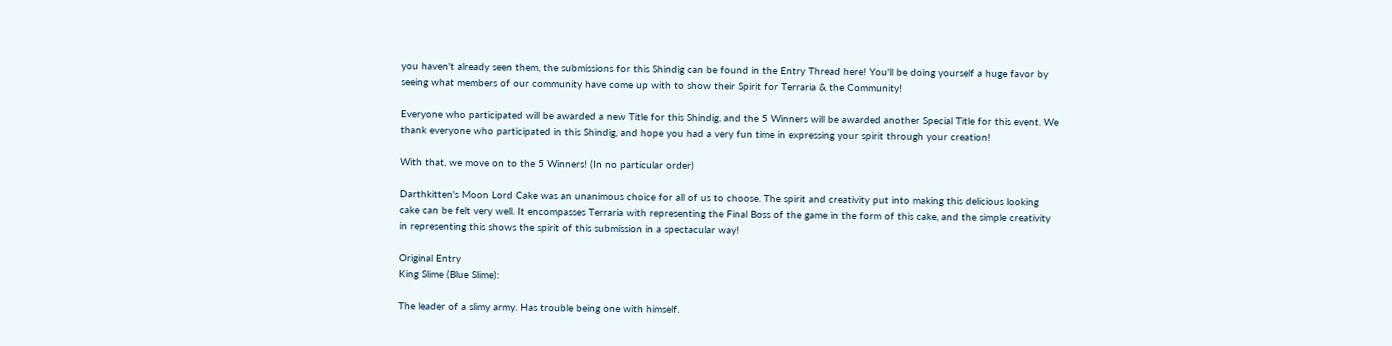you haven't already seen them, the submissions for this Shindig can be found in the Entry Thread here! You'll be doing yourself a huge favor by seeing what members of our community have come up with to show their Spirit for Terraria & the Community!

Everyone who participated will be awarded a new Title for this Shindig, and the 5 Winners will be awarded another Special Title for this event. We thank everyone who participated in this Shindig, and hope you had a very fun time in expressing your spirit through your creation!

With that, we move on to the 5 Winners! (In no particular order)

Darthkitten's Moon Lord Cake was an unanimous choice for all of us to choose. The spirit and creativity put into making this delicious looking cake can be felt very well. It encompasses Terraria with representing the Final Boss of the game in the form of this cake, and the simple creativity in representing this shows the spirit of this submission in a spectacular way!

Original Entry
King Slime (Blue Slime):

The leader of a slimy army. Has trouble being one with himself.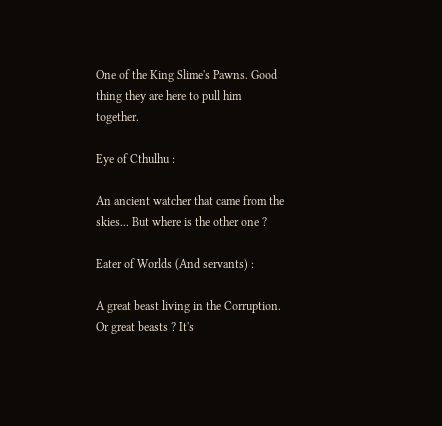One of the King Slime's Pawns. Good thing they are here to pull him together.

Eye of Cthulhu :

An ancient watcher that came from the skies... But where is the other one ?

Eater of Worlds (And servants) :

A great beast living in the Corruption. Or great beasts ? It's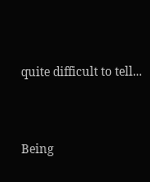quite difficult to tell...


Being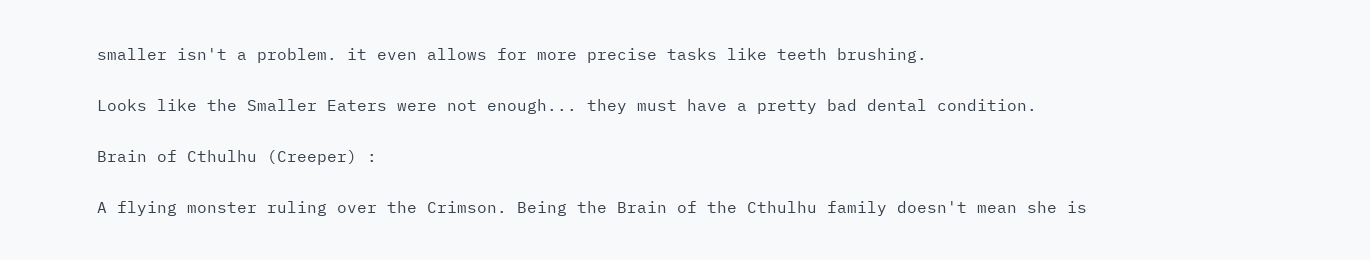smaller isn't a problem. it even allows for more precise tasks like teeth brushing.

Looks like the Smaller Eaters were not enough... they must have a pretty bad dental condition.

Brain of Cthulhu (Creeper) :

A flying monster ruling over the Crimson. Being the Brain of the Cthulhu family doesn't mean she is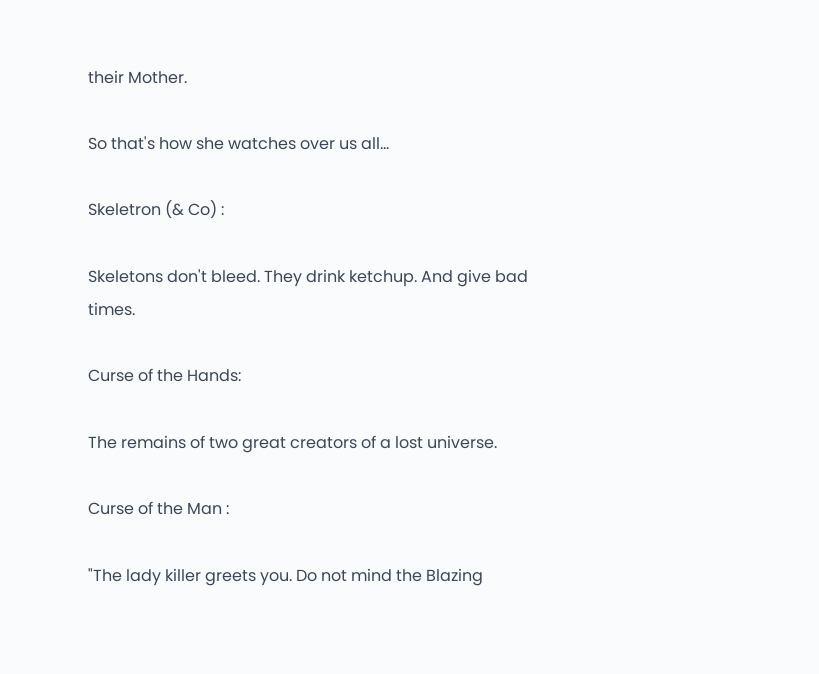their Mother.

So that's how she watches over us all...

Skeletron (& Co) :

Skeletons don't bleed. They drink ketchup. And give bad times.

Curse of the Hands:

The remains of two great creators of a lost universe.

Curse of the Man :

"The lady killer greets you. Do not mind the Blazing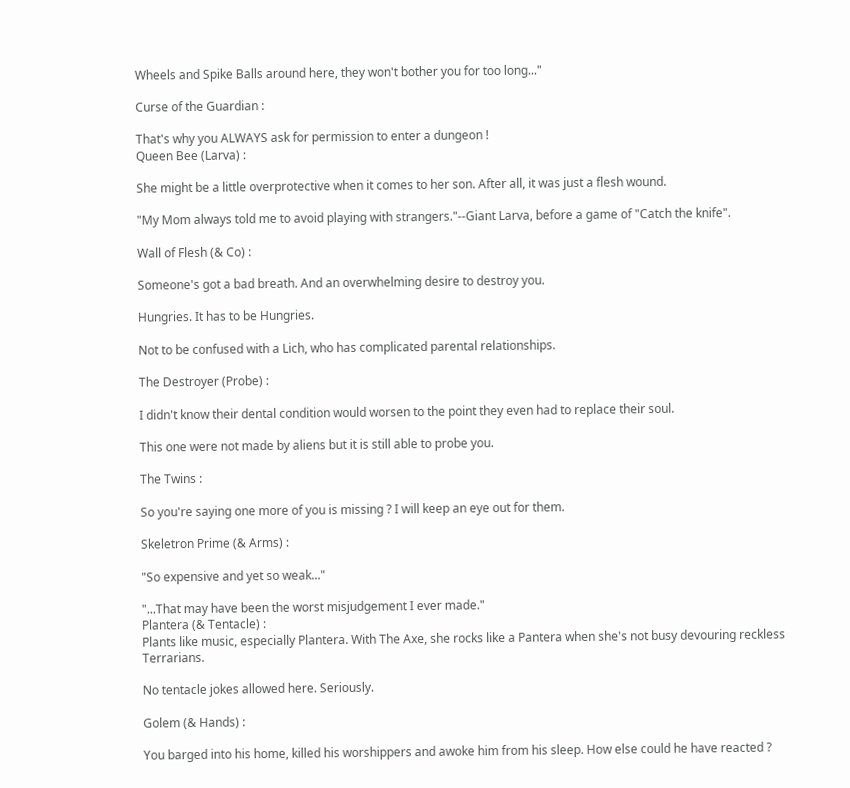Wheels and Spike Balls around here, they won't bother you for too long..."

Curse of the Guardian :

That's why you ALWAYS ask for permission to enter a dungeon !
Queen Bee (Larva) :

She might be a little overprotective when it comes to her son. After all, it was just a flesh wound.

"My Mom always told me to avoid playing with strangers."--Giant Larva, before a game of "Catch the knife".

Wall of Flesh (& Co) :

Someone's got a bad breath. And an overwhelming desire to destroy you.

Hungries. It has to be Hungries.

Not to be confused with a Lich, who has complicated parental relationships.

The Destroyer (Probe) :

I didn't know their dental condition would worsen to the point they even had to replace their soul.

This one were not made by aliens but it is still able to probe you.

The Twins :

So you're saying one more of you is missing ? I will keep an eye out for them.

Skeletron Prime (& Arms) :

"So expensive and yet so weak..."

"...That may have been the worst misjudgement I ever made."
Plantera (& Tentacle) :
Plants like music, especially Plantera. With The Axe, she rocks like a Pantera when she's not busy devouring reckless Terrarians.

No tentacle jokes allowed here. Seriously.

Golem (& Hands) :

You barged into his home, killed his worshippers and awoke him from his sleep. How else could he have reacted ?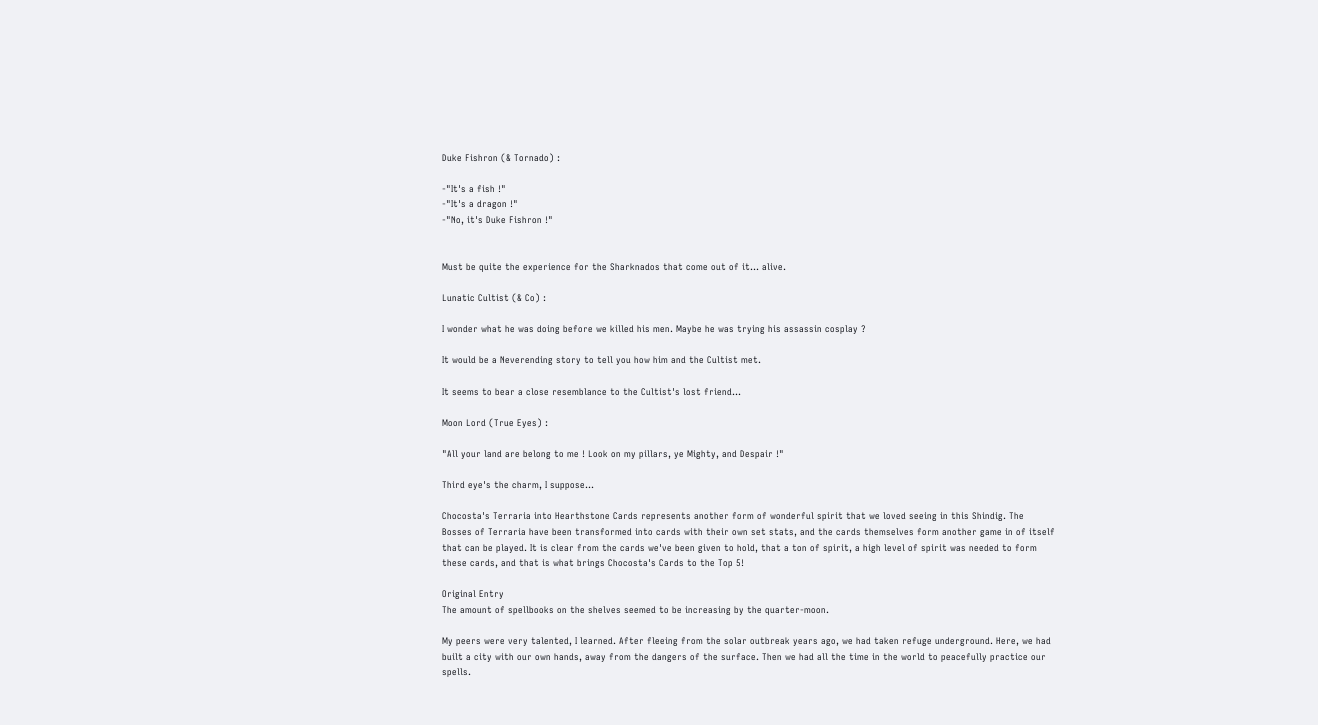Duke Fishron (& Tornado) :

-"It's a fish !"
-"It's a dragon !"
-"No, it's Duke Fishron !"


Must be quite the experience for the Sharknados that come out of it... alive.

Lunatic Cultist (& Co) :

I wonder what he was doing before we killed his men. Maybe he was trying his assassin cosplay ?

It would be a Neverending story to tell you how him and the Cultist met.

It seems to bear a close resemblance to the Cultist's lost friend...

Moon Lord (True Eyes) :

"All your land are belong to me ! Look on my pillars, ye Mighty, and Despair !"

Third eye's the charm, I suppose...

Chocosta's Terraria into Hearthstone Cards represents another form of wonderful spirit that we loved seeing in this Shindig. The Bosses of Terraria have been transformed into cards with their own set stats, and the cards themselves form another game in of itself that can be played. It is clear from the cards we've been given to hold, that a ton of spirit, a high level of spirit was needed to form these cards, and that is what brings Chocosta's Cards to the Top 5!

Original Entry
The amount of spellbooks on the shelves seemed to be increasing by the quarter-moon.

My peers were very talented, I learned. After fleeing from the solar outbreak years ago, we had taken refuge underground. Here, we had built a city with our own hands, away from the dangers of the surface. Then we had all the time in the world to peacefully practice our spells.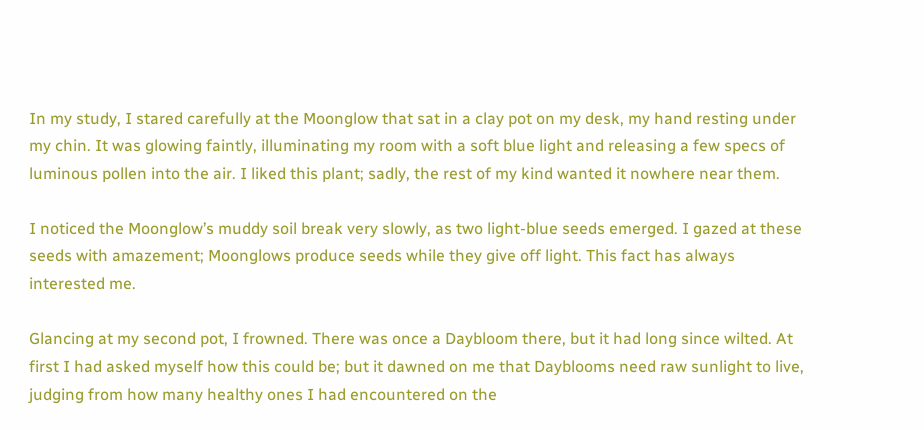In my study, I stared carefully at the Moonglow that sat in a clay pot on my desk, my hand resting under my chin. It was glowing faintly, illuminating my room with a soft blue light and releasing a few specs of luminous pollen into the air. I liked this plant; sadly, the rest of my kind wanted it nowhere near them.

I noticed the Moonglow’s muddy soil break very slowly, as two light-blue seeds emerged. I gazed at these seeds with amazement; Moonglows produce seeds while they give off light. This fact has always interested me.

Glancing at my second pot, I frowned. There was once a Daybloom there, but it had long since wilted. At first I had asked myself how this could be; but it dawned on me that Dayblooms need raw sunlight to live, judging from how many healthy ones I had encountered on the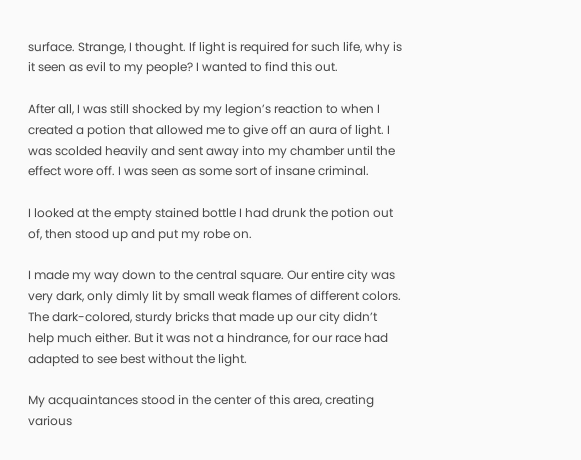surface. Strange, I thought. If light is required for such life, why is it seen as evil to my people? I wanted to find this out.

After all, I was still shocked by my legion’s reaction to when I created a potion that allowed me to give off an aura of light. I was scolded heavily and sent away into my chamber until the effect wore off. I was seen as some sort of insane criminal.

I looked at the empty stained bottle I had drunk the potion out of, then stood up and put my robe on.

I made my way down to the central square. Our entire city was very dark, only dimly lit by small weak flames of different colors. The dark-colored, sturdy bricks that made up our city didn’t help much either. But it was not a hindrance, for our race had adapted to see best without the light.

My acquaintances stood in the center of this area, creating various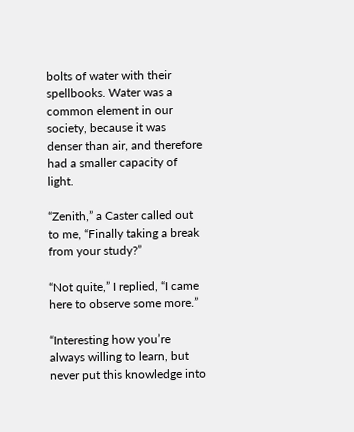bolts of water with their spellbooks. Water was a common element in our society, because it was denser than air, and therefore had a smaller capacity of light.

“Zenith,” a Caster called out to me, “Finally taking a break from your study?”

“Not quite,” I replied, “I came here to observe some more.”

“Interesting how you’re always willing to learn, but never put this knowledge into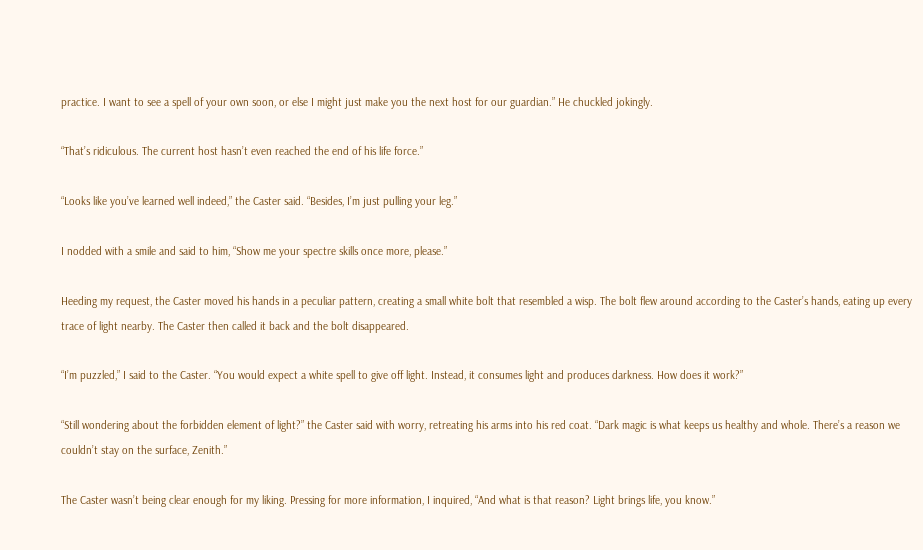practice. I want to see a spell of your own soon, or else I might just make you the next host for our guardian.” He chuckled jokingly.

“That’s ridiculous. The current host hasn’t even reached the end of his life force.”

“Looks like you’ve learned well indeed,” the Caster said. “Besides, I’m just pulling your leg.”

I nodded with a smile and said to him, “Show me your spectre skills once more, please.”

Heeding my request, the Caster moved his hands in a peculiar pattern, creating a small white bolt that resembled a wisp. The bolt flew around according to the Caster’s hands, eating up every trace of light nearby. The Caster then called it back and the bolt disappeared.

“I’m puzzled,” I said to the Caster. “You would expect a white spell to give off light. Instead, it consumes light and produces darkness. How does it work?”

“Still wondering about the forbidden element of light?” the Caster said with worry, retreating his arms into his red coat. “Dark magic is what keeps us healthy and whole. There’s a reason we couldn’t stay on the surface, Zenith.”

The Caster wasn’t being clear enough for my liking. Pressing for more information, I inquired, “And what is that reason? Light brings life, you know.”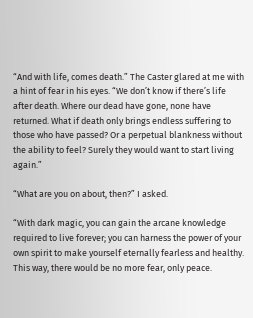“And with life, comes death.” The Caster glared at me with a hint of fear in his eyes. “We don’t know if there’s life after death. Where our dead have gone, none have returned. What if death only brings endless suffering to those who have passed? Or a perpetual blankness without the ability to feel? Surely they would want to start living again.”

“What are you on about, then?” I asked.

“With dark magic, you can gain the arcane knowledge required to live forever; you can harness the power of your own spirit to make yourself eternally fearless and healthy. This way, there would be no more fear, only peace.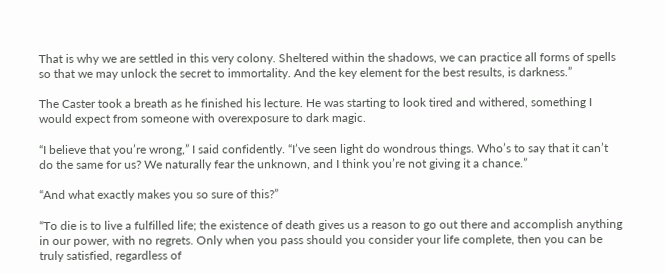That is why we are settled in this very colony. Sheltered within the shadows, we can practice all forms of spells so that we may unlock the secret to immortality. And the key element for the best results, is darkness.”

The Caster took a breath as he finished his lecture. He was starting to look tired and withered, something I would expect from someone with overexposure to dark magic.

“I believe that you’re wrong,” I said confidently. “I’ve seen light do wondrous things. Who’s to say that it can’t do the same for us? We naturally fear the unknown, and I think you’re not giving it a chance.”

“And what exactly makes you so sure of this?”

“To die is to live a fulfilled life; the existence of death gives us a reason to go out there and accomplish anything in our power, with no regrets. Only when you pass should you consider your life complete, then you can be truly satisfied, regardless of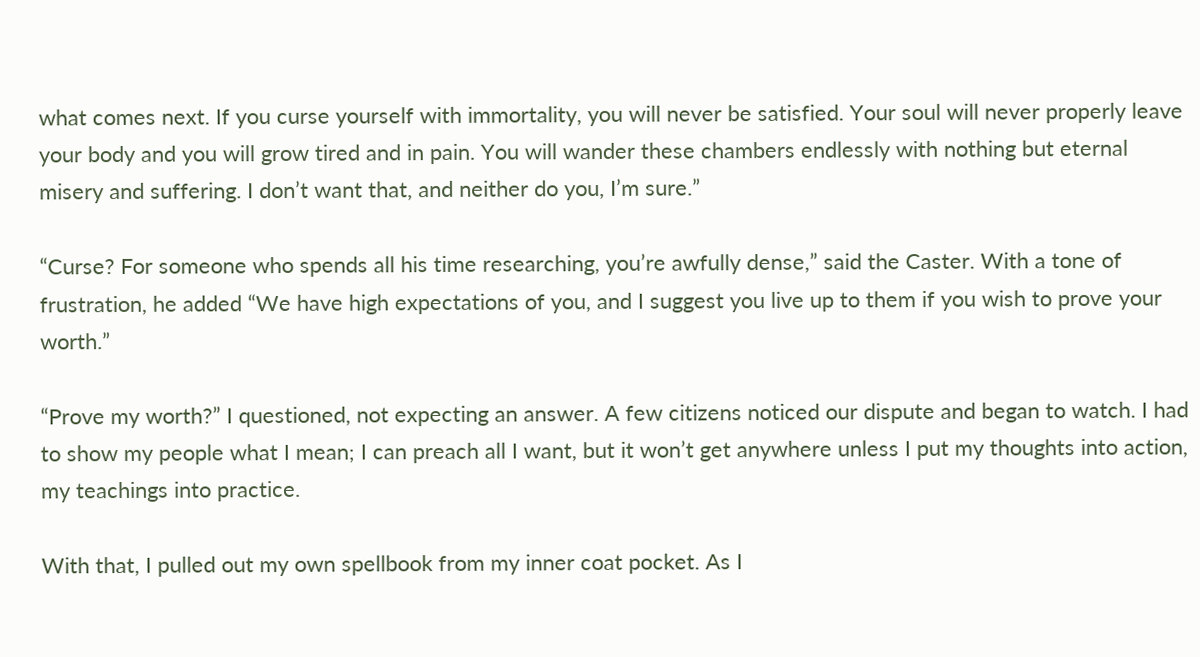what comes next. If you curse yourself with immortality, you will never be satisfied. Your soul will never properly leave your body and you will grow tired and in pain. You will wander these chambers endlessly with nothing but eternal misery and suffering. I don’t want that, and neither do you, I’m sure.”

“Curse? For someone who spends all his time researching, you’re awfully dense,” said the Caster. With a tone of frustration, he added “We have high expectations of you, and I suggest you live up to them if you wish to prove your worth.”

“Prove my worth?” I questioned, not expecting an answer. A few citizens noticed our dispute and began to watch. I had to show my people what I mean; I can preach all I want, but it won’t get anywhere unless I put my thoughts into action, my teachings into practice.

With that, I pulled out my own spellbook from my inner coat pocket. As I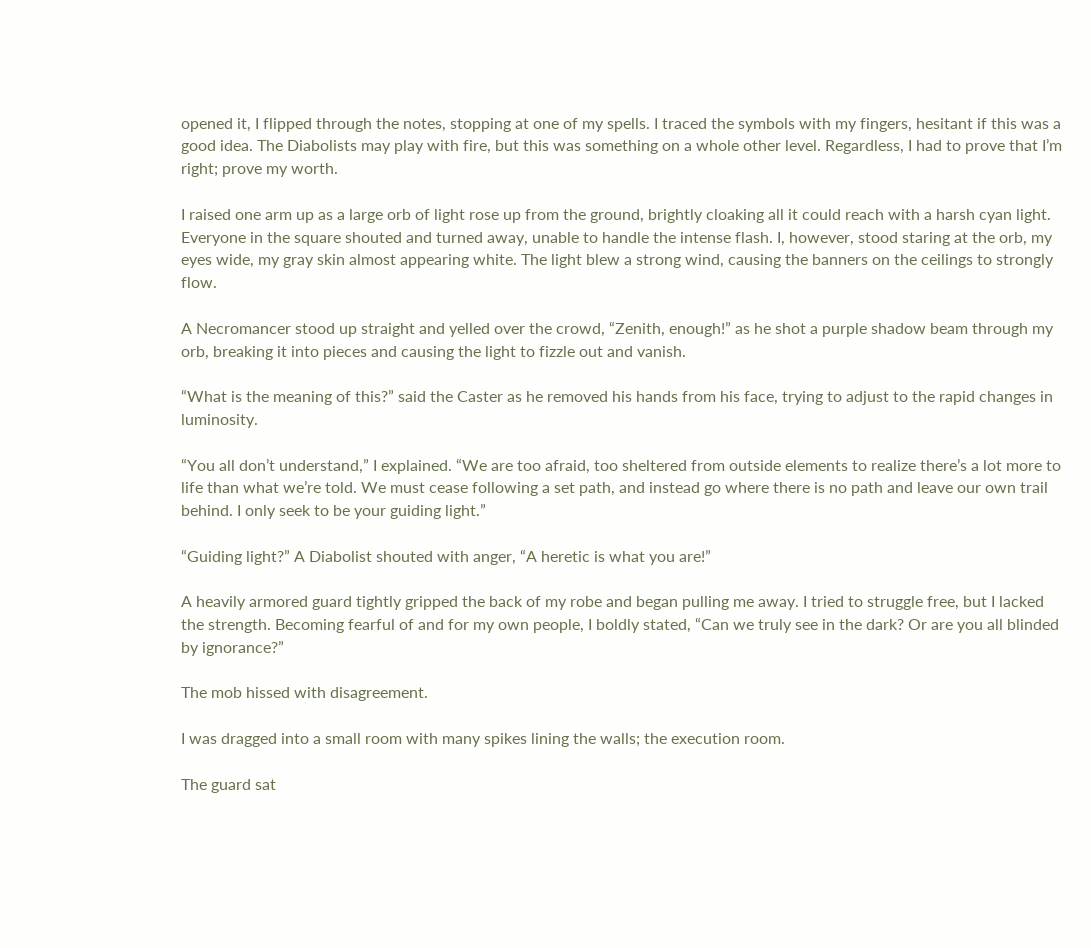opened it, I flipped through the notes, stopping at one of my spells. I traced the symbols with my fingers, hesitant if this was a good idea. The Diabolists may play with fire, but this was something on a whole other level. Regardless, I had to prove that I’m right; prove my worth.

I raised one arm up as a large orb of light rose up from the ground, brightly cloaking all it could reach with a harsh cyan light. Everyone in the square shouted and turned away, unable to handle the intense flash. I, however, stood staring at the orb, my eyes wide, my gray skin almost appearing white. The light blew a strong wind, causing the banners on the ceilings to strongly flow.

A Necromancer stood up straight and yelled over the crowd, “Zenith, enough!” as he shot a purple shadow beam through my orb, breaking it into pieces and causing the light to fizzle out and vanish.

“What is the meaning of this?” said the Caster as he removed his hands from his face, trying to adjust to the rapid changes in luminosity.

“You all don’t understand,” I explained. “We are too afraid, too sheltered from outside elements to realize there’s a lot more to life than what we’re told. We must cease following a set path, and instead go where there is no path and leave our own trail behind. I only seek to be your guiding light.”

“Guiding light?” A Diabolist shouted with anger, “A heretic is what you are!”

A heavily armored guard tightly gripped the back of my robe and began pulling me away. I tried to struggle free, but I lacked the strength. Becoming fearful of and for my own people, I boldly stated, “Can we truly see in the dark? Or are you all blinded by ignorance?”

The mob hissed with disagreement.

I was dragged into a small room with many spikes lining the walls; the execution room.

The guard sat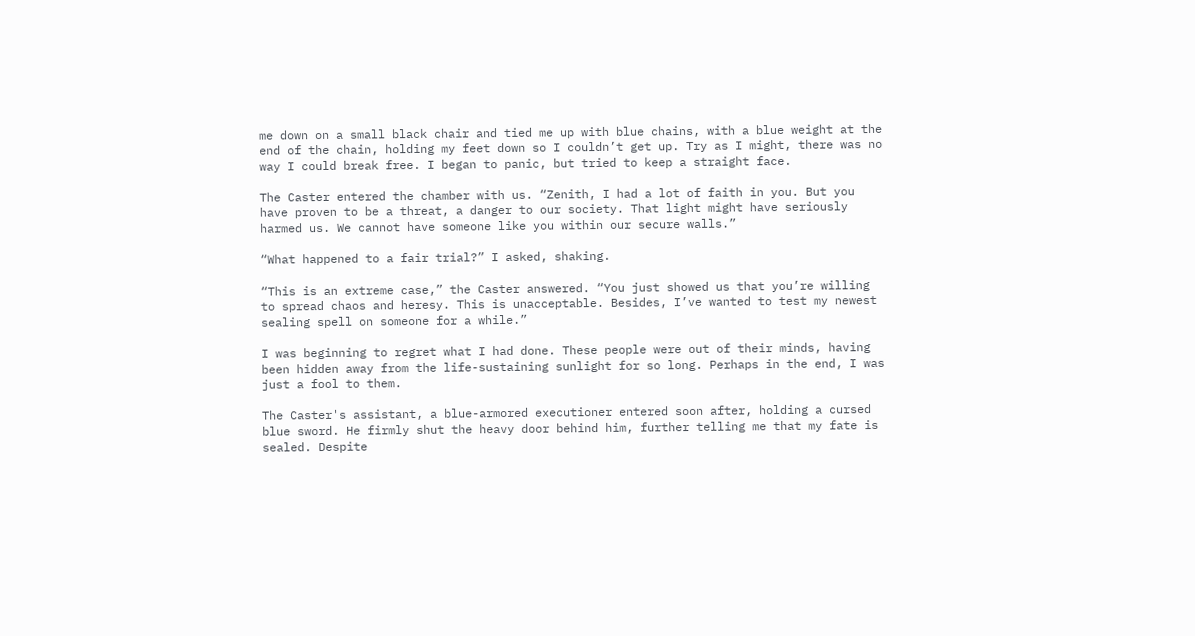me down on a small black chair and tied me up with blue chains, with a blue weight at the end of the chain, holding my feet down so I couldn’t get up. Try as I might, there was no way I could break free. I began to panic, but tried to keep a straight face.

The Caster entered the chamber with us. “Zenith, I had a lot of faith in you. But you have proven to be a threat, a danger to our society. That light might have seriously harmed us. We cannot have someone like you within our secure walls.”

“What happened to a fair trial?” I asked, shaking.

“This is an extreme case,” the Caster answered. “You just showed us that you’re willing to spread chaos and heresy. This is unacceptable. Besides, I’ve wanted to test my newest sealing spell on someone for a while.”

I was beginning to regret what I had done. These people were out of their minds, having been hidden away from the life-sustaining sunlight for so long. Perhaps in the end, I was just a fool to them.

The Caster's assistant, a blue-armored executioner entered soon after, holding a cursed blue sword. He firmly shut the heavy door behind him, further telling me that my fate is sealed. Despite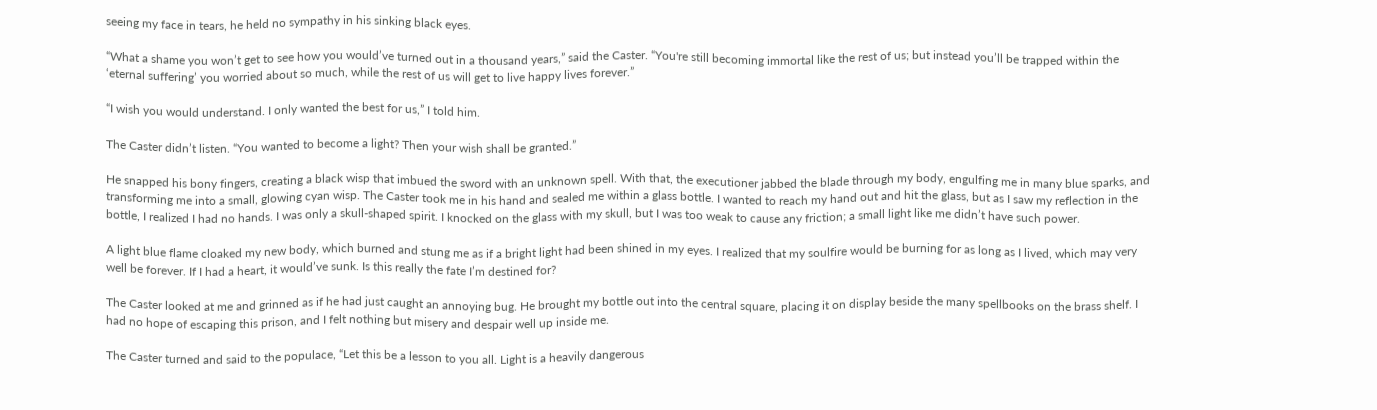seeing my face in tears, he held no sympathy in his sinking black eyes.

“What a shame you won’t get to see how you would’ve turned out in a thousand years,” said the Caster. “You're still becoming immortal like the rest of us; but instead you’ll be trapped within the ‘eternal suffering’ you worried about so much, while the rest of us will get to live happy lives forever.”

“I wish you would understand. I only wanted the best for us,” I told him.

The Caster didn’t listen. “You wanted to become a light? Then your wish shall be granted.”

He snapped his bony fingers, creating a black wisp that imbued the sword with an unknown spell. With that, the executioner jabbed the blade through my body, engulfing me in many blue sparks, and transforming me into a small, glowing cyan wisp. The Caster took me in his hand and sealed me within a glass bottle. I wanted to reach my hand out and hit the glass, but as I saw my reflection in the bottle, I realized I had no hands. I was only a skull-shaped spirit. I knocked on the glass with my skull, but I was too weak to cause any friction; a small light like me didn’t have such power.

A light blue flame cloaked my new body, which burned and stung me as if a bright light had been shined in my eyes. I realized that my soulfire would be burning for as long as I lived, which may very well be forever. If I had a heart, it would’ve sunk. Is this really the fate I’m destined for?

The Caster looked at me and grinned as if he had just caught an annoying bug. He brought my bottle out into the central square, placing it on display beside the many spellbooks on the brass shelf. I had no hope of escaping this prison, and I felt nothing but misery and despair well up inside me.

The Caster turned and said to the populace, “Let this be a lesson to you all. Light is a heavily dangerous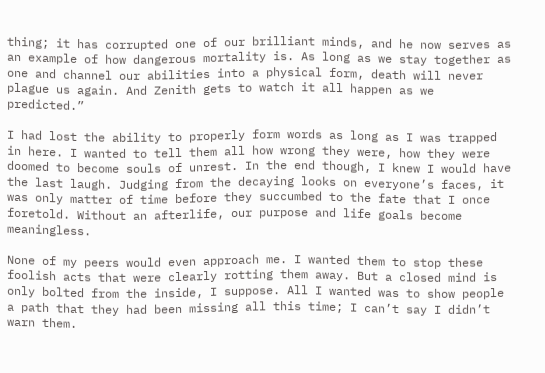thing; it has corrupted one of our brilliant minds, and he now serves as an example of how dangerous mortality is. As long as we stay together as one and channel our abilities into a physical form, death will never plague us again. And Zenith gets to watch it all happen as we predicted.”

I had lost the ability to properly form words as long as I was trapped in here. I wanted to tell them all how wrong they were, how they were doomed to become souls of unrest. In the end though, I knew I would have the last laugh. Judging from the decaying looks on everyone’s faces, it was only matter of time before they succumbed to the fate that I once foretold. Without an afterlife, our purpose and life goals become meaningless.

None of my peers would even approach me. I wanted them to stop these foolish acts that were clearly rotting them away. But a closed mind is only bolted from the inside, I suppose. All I wanted was to show people a path that they had been missing all this time; I can’t say I didn’t warn them.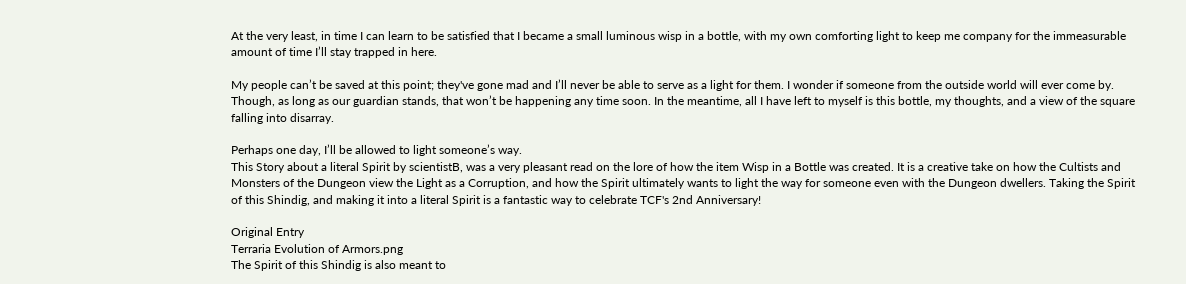At the very least, in time I can learn to be satisfied that I became a small luminous wisp in a bottle, with my own comforting light to keep me company for the immeasurable amount of time I’ll stay trapped in here.

My people can’t be saved at this point; they've gone mad and I’ll never be able to serve as a light for them. I wonder if someone from the outside world will ever come by. Though, as long as our guardian stands, that won’t be happening any time soon. In the meantime, all I have left to myself is this bottle, my thoughts, and a view of the square falling into disarray.

Perhaps one day, I’ll be allowed to light someone’s way.
This Story about a literal Spirit by scientistB, was a very pleasant read on the lore of how the item Wisp in a Bottle was created. It is a creative take on how the Cultists and Monsters of the Dungeon view the Light as a Corruption, and how the Spirit ultimately wants to light the way for someone even with the Dungeon dwellers. Taking the Spirit of this Shindig, and making it into a literal Spirit is a fantastic way to celebrate TCF's 2nd Anniversary!

Original Entry
Terraria Evolution of Armors.png
The Spirit of this Shindig is also meant to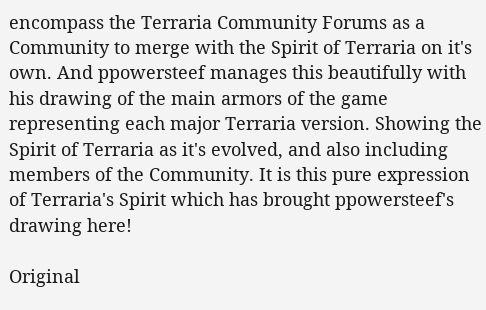encompass the Terraria Community Forums as a Community to merge with the Spirit of Terraria on it's own. And ppowersteef manages this beautifully with his drawing of the main armors of the game representing each major Terraria version. Showing the Spirit of Terraria as it's evolved, and also including members of the Community. It is this pure expression of Terraria's Spirit which has brought ppowersteef's drawing here!

Original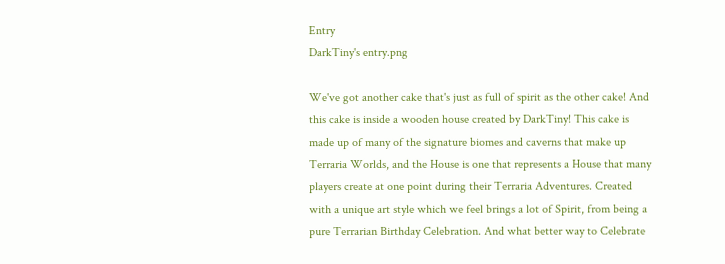Entry
DarkTiny's entry.png

We've got another cake that's just as full of spirit as the other cake! And this cake is inside a wooden house created by DarkTiny! This cake is made up of many of the signature biomes and caverns that make up Terraria Worlds, and the House is one that represents a House that many players create at one point during their Terraria Adventures. Created with a unique art style which we feel brings a lot of Spirit, from being a pure Terrarian Birthday Celebration. And what better way to Celebrate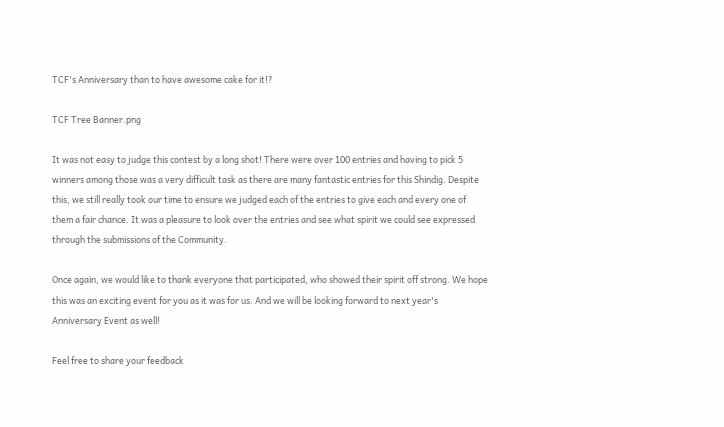TCF's Anniversary than to have awesome cake for it!?

TCF Tree Banner.png

It was not easy to judge this contest by a long shot! There were over 100 entries and having to pick 5 winners among those was a very difficult task as there are many fantastic entries for this Shindig. Despite this, we still really took our time to ensure we judged each of the entries to give each and every one of them a fair chance. It was a pleasure to look over the entries and see what spirit we could see expressed through the submissions of the Community.

Once again, we would like to thank everyone that participated, who showed their spirit off strong. We hope this was an exciting event for you as it was for us. And we will be looking forward to next year's Anniversary Event as well!

Feel free to share your feedback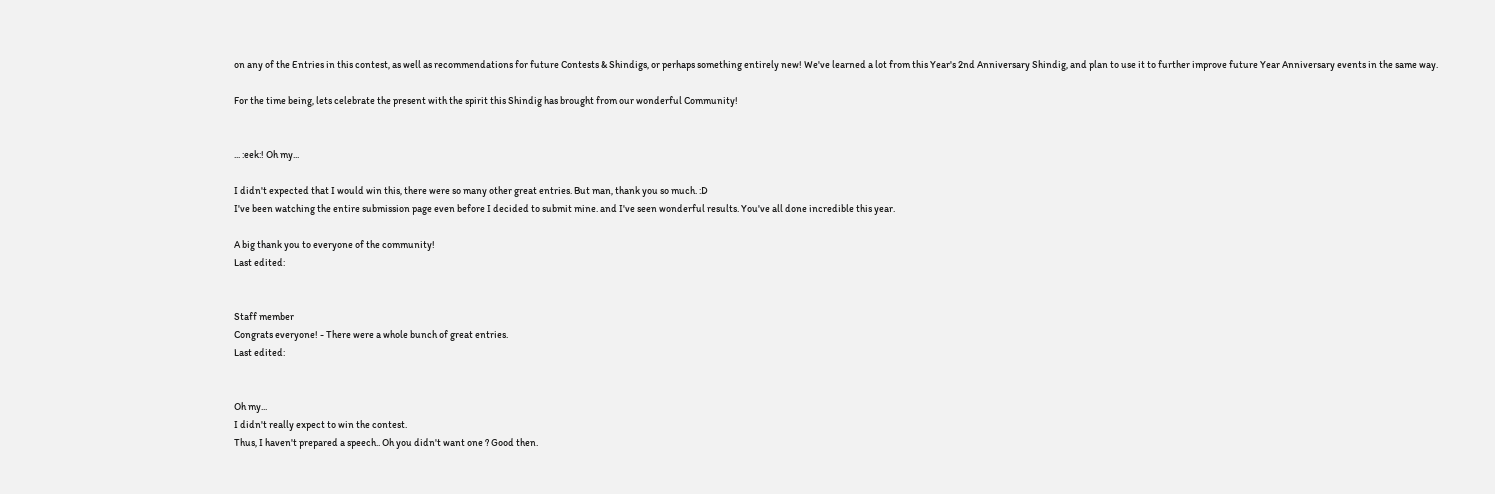on any of the Entries in this contest, as well as recommendations for future Contests & Shindigs, or perhaps something entirely new! We've learned a lot from this Year's 2nd Anniversary Shindig, and plan to use it to further improve future Year Anniversary events in the same way.

For the time being, lets celebrate the present with the spirit this Shindig has brought from our wonderful Community!


... :eek:! Oh my...

I didn't expected that I would win this, there were so many other great entries. But man, thank you so much. :D
I've been watching the entire submission page even before I decided to submit mine. and I've seen wonderful results. You've all done incredible this year.

A big thank you to everyone of the community!
Last edited:


Staff member
Congrats everyone! - There were a whole bunch of great entries.
Last edited:


Oh my...
I didn't really expect to win the contest.
Thus, I haven't prepared a speech.. Oh you didn't want one ? Good then.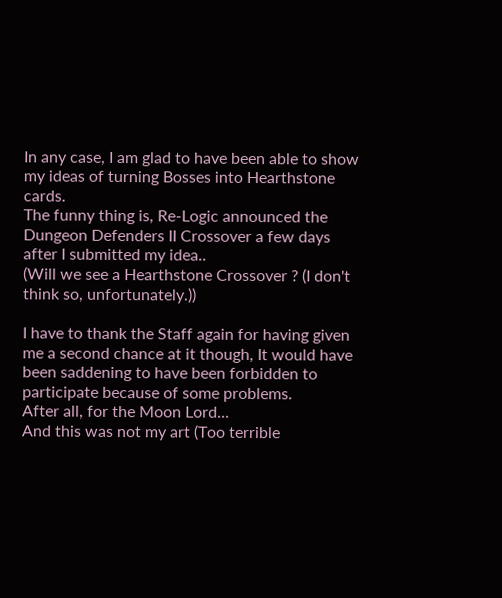In any case, I am glad to have been able to show my ideas of turning Bosses into Hearthstone cards.
The funny thing is, Re-Logic announced the Dungeon Defenders II Crossover a few days after I submitted my idea..
(Will we see a Hearthstone Crossover ? (I don't think so, unfortunately.))

I have to thank the Staff again for having given me a second chance at it though, It would have been saddening to have been forbidden to participate because of some problems.
After all, for the Moon Lord...
And this was not my art (Too terrible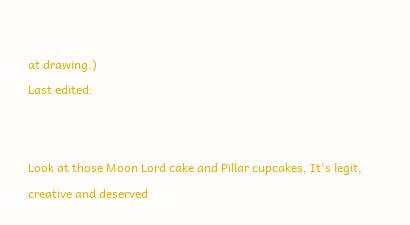at drawing.)
Last edited:


Look at those Moon Lord cake and Pillar cupcakes, It's legit, creative and deserved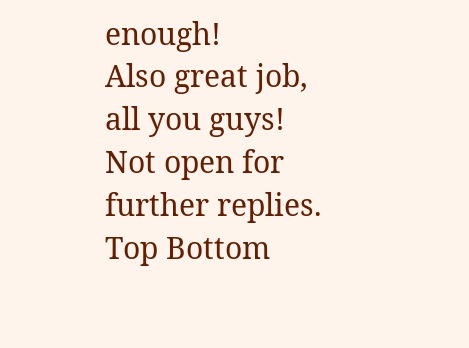enough!
Also great job, all you guys!
Not open for further replies.
Top Bottom